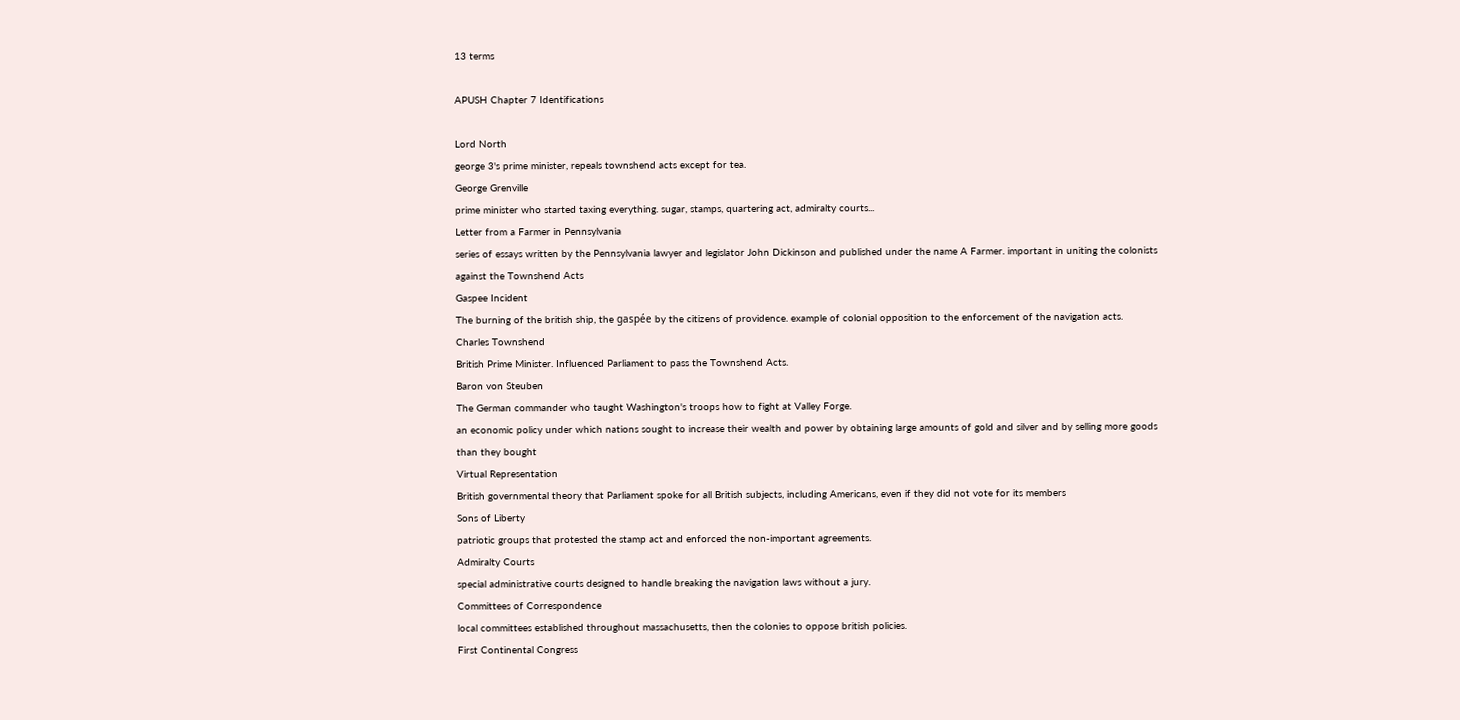13 terms

APUSH Chapter 7 Identifications

Lord North
george 3's prime minister, repeals townshend acts except for tea.
George Grenville
prime minister who started taxing everything. sugar, stamps, quartering act, admiralty courts...
Letter from a Farmer in Pennsylvania
series of essays written by the Pennsylvania lawyer and legislator John Dickinson and published under the name A Farmer. important in uniting the colonists against the Townshend Acts
Gaspee Incident
The burning of the british ship, the gaspée by the citizens of providence. example of colonial opposition to the enforcement of the navigation acts.
Charles Townshend
British Prime Minister. Influenced Parliament to pass the Townshend Acts.
Baron von Steuben
The German commander who taught Washington's troops how to fight at Valley Forge.
an economic policy under which nations sought to increase their wealth and power by obtaining large amounts of gold and silver and by selling more goods than they bought
Virtual Representation
British governmental theory that Parliament spoke for all British subjects, including Americans, even if they did not vote for its members
Sons of Liberty
patriotic groups that protested the stamp act and enforced the non-important agreements.
Admiralty Courts
special administrative courts designed to handle breaking the navigation laws without a jury.
Committees of Correspondence
local committees established throughout massachusetts, then the colonies to oppose british policies.
First Continental Congress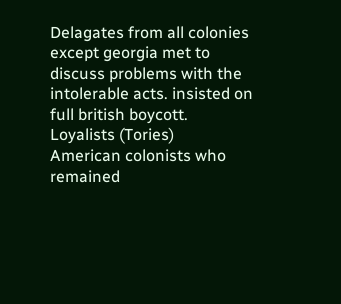Delagates from all colonies except georgia met to discuss problems with the intolerable acts. insisted on full british boycott.
Loyalists (Tories)
American colonists who remained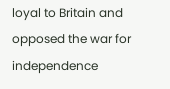loyal to Britain and opposed the war for independence